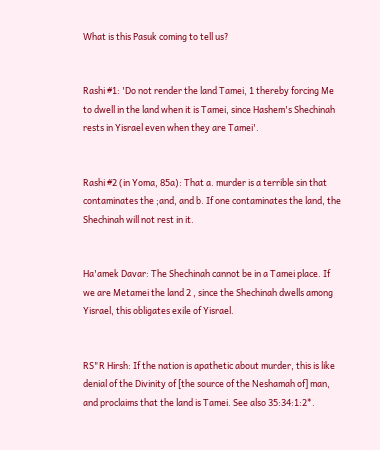What is this Pasuk coming to tell us?


Rashi #1: 'Do not render the land Tamei, 1 thereby forcing Me to dwell in the land when it is Tamei, since Hashem's Shechinah rests in Yisrael even when they are Tamei'.


Rashi #2 (in Yoma, 85a): That a. murder is a terrible sin that contaminates the ;and, and b. If one contaminates the land, the Shechinah will not rest in it.


Ha'amek Davar: The Shechinah cannot be in a Tamei place. If we are Metamei the land 2 , since the Shechinah dwells among Yisrael, this obligates exile of Yisrael.


RS"R Hirsh: If the nation is apathetic about murder, this is like denial of the Divinity of [the source of the Neshamah of] man, and proclaims that the land is Tamei. See also 35:34:1:2*.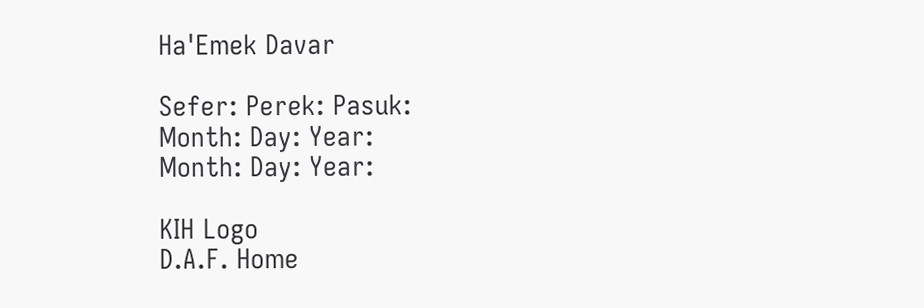Ha'Emek Davar

Sefer: Perek: Pasuk:
Month: Day: Year:
Month: Day: Year:

KIH Logo
D.A.F. Home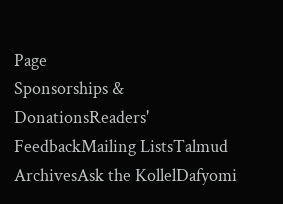Page
Sponsorships & DonationsReaders' FeedbackMailing ListsTalmud ArchivesAsk the KollelDafyomi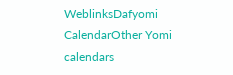WeblinksDafyomi CalendarOther Yomi calendars